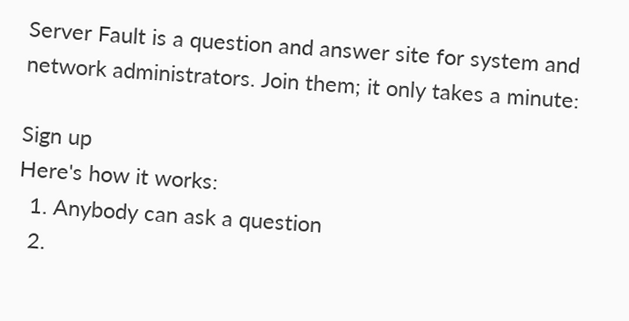Server Fault is a question and answer site for system and network administrators. Join them; it only takes a minute:

Sign up
Here's how it works:
  1. Anybody can ask a question
  2.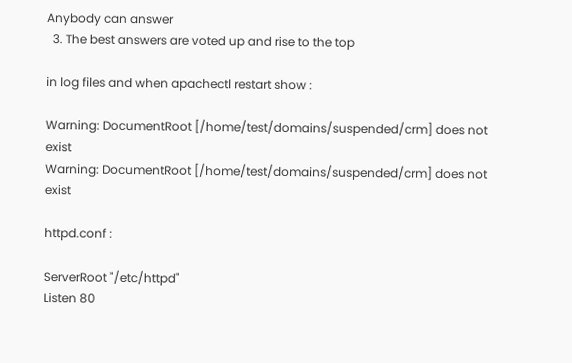Anybody can answer
  3. The best answers are voted up and rise to the top

in log files and when apachectl restart show :

Warning: DocumentRoot [/home/test/domains/suspended/crm] does not exist
Warning: DocumentRoot [/home/test/domains/suspended/crm] does not exist

httpd.conf :

ServerRoot "/etc/httpd"
Listen 80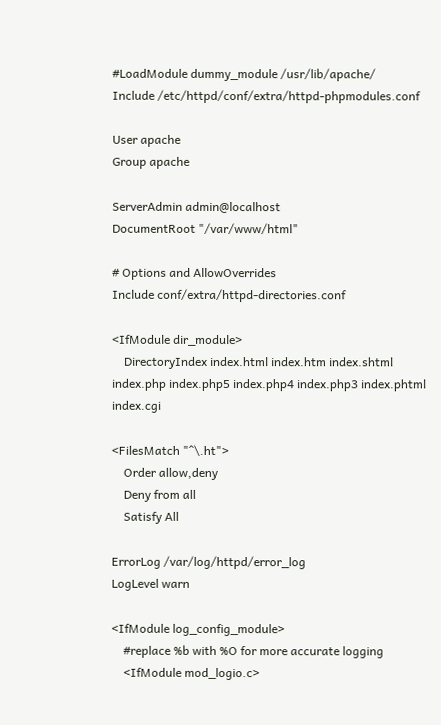#LoadModule dummy_module /usr/lib/apache/
Include /etc/httpd/conf/extra/httpd-phpmodules.conf

User apache
Group apache

ServerAdmin admin@localhost
DocumentRoot "/var/www/html"

# Options and AllowOverrides
Include conf/extra/httpd-directories.conf

<IfModule dir_module>
    DirectoryIndex index.html index.htm index.shtml index.php index.php5 index.php4 index.php3 index.phtml index.cgi

<FilesMatch "^\.ht">
    Order allow,deny
    Deny from all
    Satisfy All

ErrorLog /var/log/httpd/error_log
LogLevel warn

<IfModule log_config_module>
    #replace %b with %O for more accurate logging
    <IfModule mod_logio.c>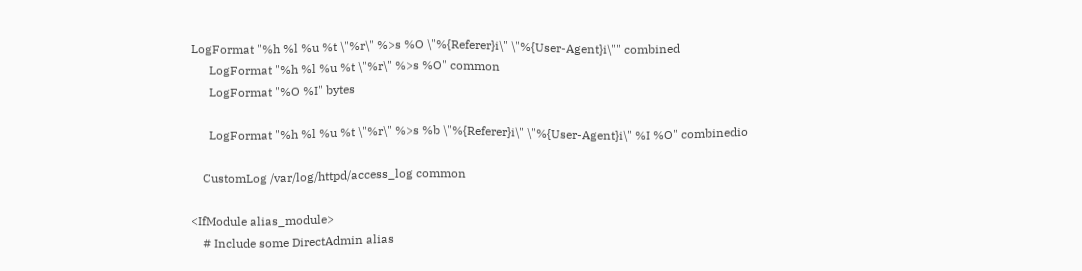LogFormat "%h %l %u %t \"%r\" %>s %O \"%{Referer}i\" \"%{User-Agent}i\"" combined
      LogFormat "%h %l %u %t \"%r\" %>s %O" common
      LogFormat "%O %I" bytes

      LogFormat "%h %l %u %t \"%r\" %>s %b \"%{Referer}i\" \"%{User-Agent}i\" %I %O" combinedio

    CustomLog /var/log/httpd/access_log common

<IfModule alias_module>
    # Include some DirectAdmin alias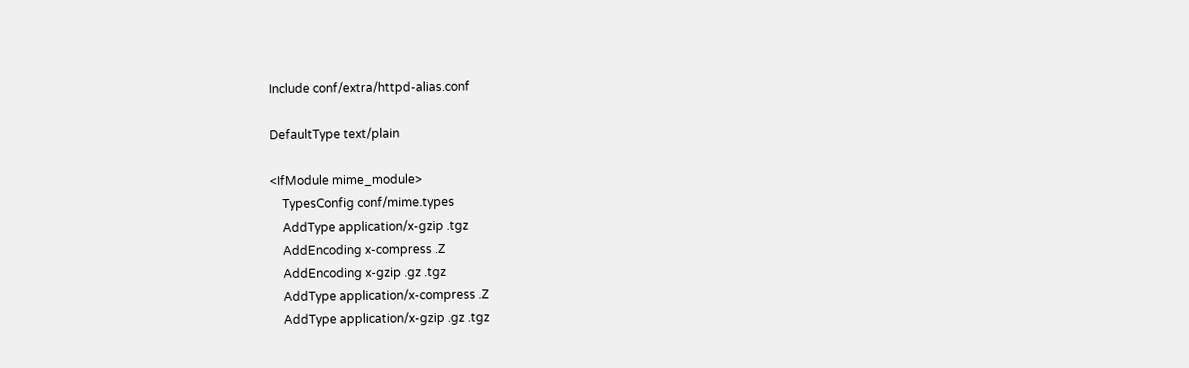Include conf/extra/httpd-alias.conf

DefaultType text/plain

<IfModule mime_module>
    TypesConfig conf/mime.types
    AddType application/x-gzip .tgz
    AddEncoding x-compress .Z
    AddEncoding x-gzip .gz .tgz
    AddType application/x-compress .Z
    AddType application/x-gzip .gz .tgz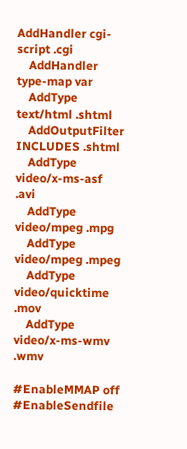AddHandler cgi-script .cgi
    AddHandler type-map var
    AddType text/html .shtml
    AddOutputFilter INCLUDES .shtml
    AddType video/x-ms-asf .avi
    AddType video/mpeg .mpg
    AddType video/mpeg .mpeg
    AddType video/quicktime .mov
    AddType video/x-ms-wmv .wmv

#EnableMMAP off
#EnableSendfile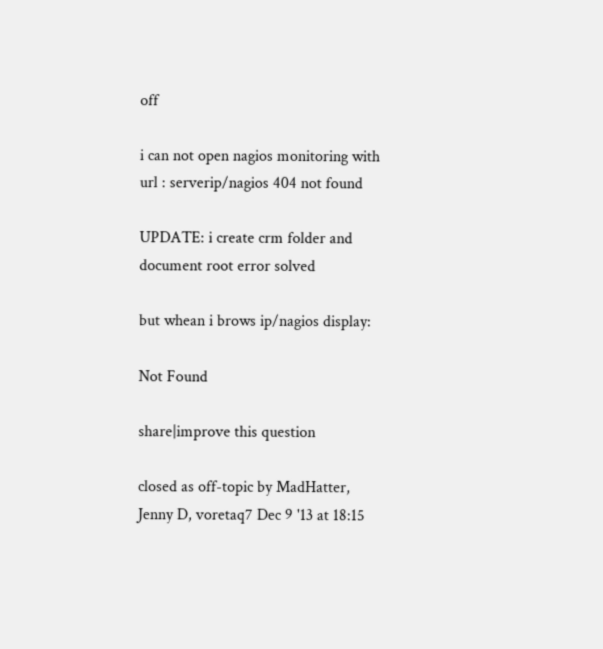off

i can not open nagios monitoring with url : serverip/nagios 404 not found

UPDATE: i create crm folder and document root error solved

but whean i brows ip/nagios display:

Not Found

share|improve this question

closed as off-topic by MadHatter, Jenny D, voretaq7 Dec 9 '13 at 18:15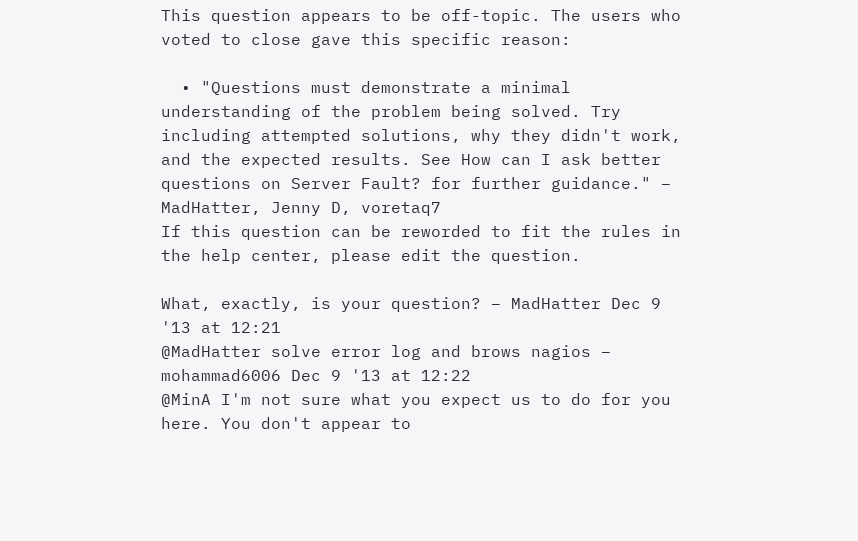This question appears to be off-topic. The users who voted to close gave this specific reason:

  • "Questions must demonstrate a minimal understanding of the problem being solved. Try including attempted solutions, why they didn't work, and the expected results. See How can I ask better questions on Server Fault? for further guidance." – MadHatter, Jenny D, voretaq7
If this question can be reworded to fit the rules in the help center, please edit the question.

What, exactly, is your question? – MadHatter Dec 9 '13 at 12:21
@MadHatter solve error log and brows nagios – mohammad6006 Dec 9 '13 at 12:22
@MinA I'm not sure what you expect us to do for you here. You don't appear to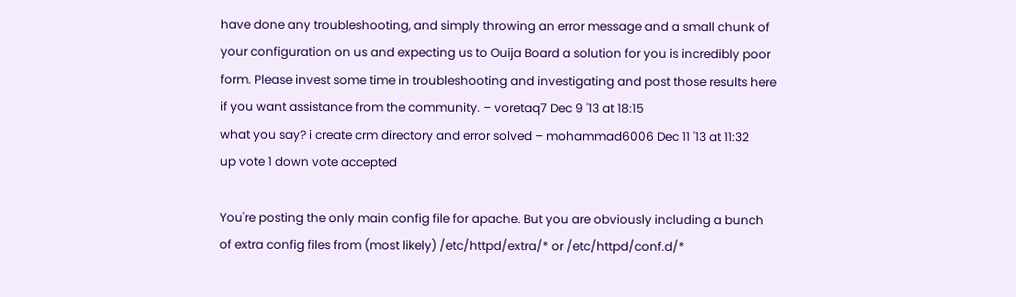have done any troubleshooting, and simply throwing an error message and a small chunk of your configuration on us and expecting us to Ouija Board a solution for you is incredibly poor form. Please invest some time in troubleshooting and investigating and post those results here if you want assistance from the community. – voretaq7 Dec 9 '13 at 18:15
what you say? i create crm directory and error solved – mohammad6006 Dec 11 '13 at 11:32
up vote 1 down vote accepted

You're posting the only main config file for apache. But you are obviously including a bunch of extra config files from (most likely) /etc/httpd/extra/* or /etc/httpd/conf.d/*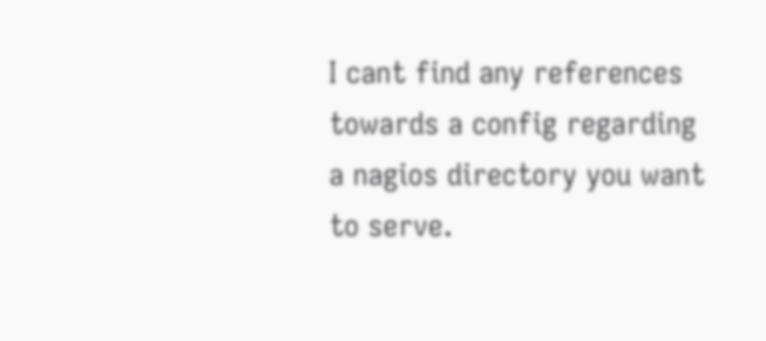I cant find any references towards a config regarding a nagios directory you want to serve.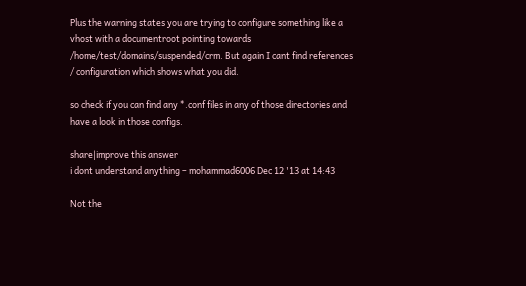Plus the warning states you are trying to configure something like a vhost with a documentroot pointing towards /home/test/domains/suspended/crm. But again I cant find references / configuration which shows what you did.

so check if you can find any *.conf files in any of those directories and have a look in those configs.

share|improve this answer
i dont understand anything – mohammad6006 Dec 12 '13 at 14:43

Not the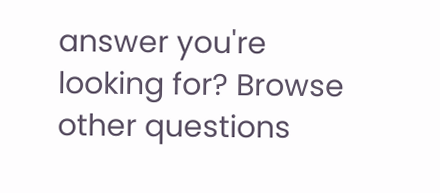answer you're looking for? Browse other questions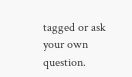tagged or ask your own question.